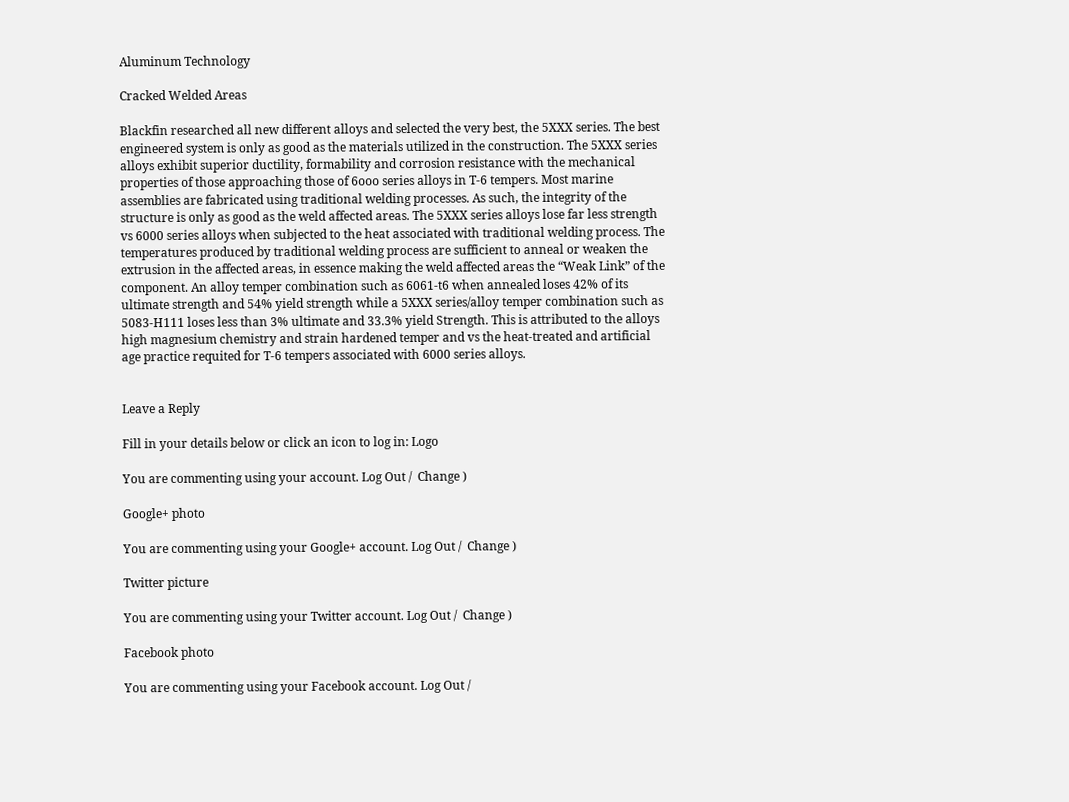Aluminum Technology

Cracked Welded Areas

Blackfin researched all new different alloys and selected the very best, the 5XXX series. The best engineered system is only as good as the materials utilized in the construction. The 5XXX series alloys exhibit superior ductility, formability and corrosion resistance with the mechanical properties of those approaching those of 6ooo series alloys in T-6 tempers. Most marine assemblies are fabricated using traditional welding processes. As such, the integrity of the structure is only as good as the weld affected areas. The 5XXX series alloys lose far less strength vs 6000 series alloys when subjected to the heat associated with traditional welding process. The temperatures produced by traditional welding process are sufficient to anneal or weaken the extrusion in the affected areas, in essence making the weld affected areas the “Weak Link” of the component. An alloy temper combination such as 6061-t6 when annealed loses 42% of its ultimate strength and 54% yield strength while a 5XXX series/alloy temper combination such as 5083-H111 loses less than 3% ultimate and 33.3% yield Strength. This is attributed to the alloys high magnesium chemistry and strain hardened temper and vs the heat-treated and artificial age practice requited for T-6 tempers associated with 6000 series alloys.


Leave a Reply

Fill in your details below or click an icon to log in: Logo

You are commenting using your account. Log Out /  Change )

Google+ photo

You are commenting using your Google+ account. Log Out /  Change )

Twitter picture

You are commenting using your Twitter account. Log Out /  Change )

Facebook photo

You are commenting using your Facebook account. Log Out /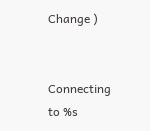Change )


Connecting to %s